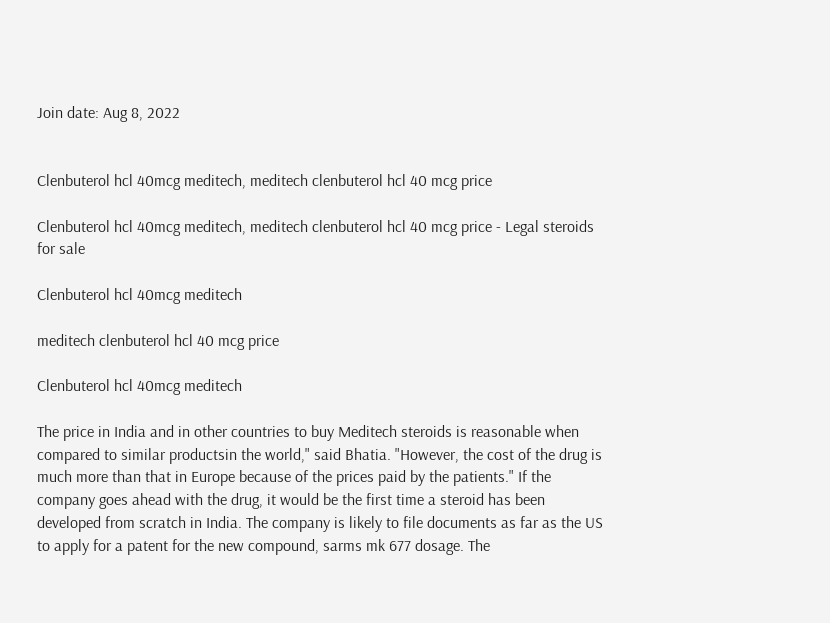Join date: Aug 8, 2022


Clenbuterol hcl 40mcg meditech, meditech clenbuterol hcl 40 mcg price

Clenbuterol hcl 40mcg meditech, meditech clenbuterol hcl 40 mcg price - Legal steroids for sale

Clenbuterol hcl 40mcg meditech

meditech clenbuterol hcl 40 mcg price

Clenbuterol hcl 40mcg meditech

The price in India and in other countries to buy Meditech steroids is reasonable when compared to similar productsin the world," said Bhatia. "However, the cost of the drug is much more than that in Europe because of the prices paid by the patients." If the company goes ahead with the drug, it would be the first time a steroid has been developed from scratch in India. The company is likely to file documents as far as the US to apply for a patent for the new compound, sarms mk 677 dosage. The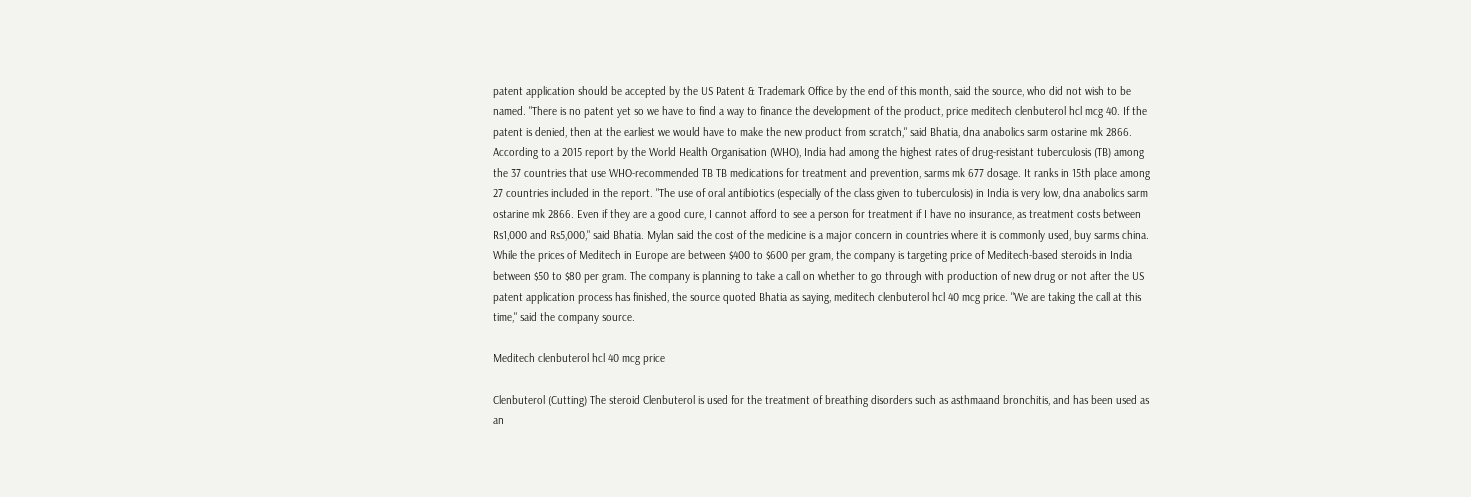patent application should be accepted by the US Patent & Trademark Office by the end of this month, said the source, who did not wish to be named. "There is no patent yet so we have to find a way to finance the development of the product, price meditech clenbuterol hcl mcg 40. If the patent is denied, then at the earliest we would have to make the new product from scratch," said Bhatia, dna anabolics sarm ostarine mk 2866. According to a 2015 report by the World Health Organisation (WHO), India had among the highest rates of drug-resistant tuberculosis (TB) among the 37 countries that use WHO-recommended TB TB medications for treatment and prevention, sarms mk 677 dosage. It ranks in 15th place among 27 countries included in the report. "The use of oral antibiotics (especially of the class given to tuberculosis) in India is very low, dna anabolics sarm ostarine mk 2866. Even if they are a good cure, I cannot afford to see a person for treatment if I have no insurance, as treatment costs between Rs1,000 and Rs5,000," said Bhatia. Mylan said the cost of the medicine is a major concern in countries where it is commonly used, buy sarms china. While the prices of Meditech in Europe are between $400 to $600 per gram, the company is targeting price of Meditech-based steroids in India between $50 to $80 per gram. The company is planning to take a call on whether to go through with production of new drug or not after the US patent application process has finished, the source quoted Bhatia as saying, meditech clenbuterol hcl 40 mcg price. "We are taking the call at this time," said the company source.

Meditech clenbuterol hcl 40 mcg price

Clenbuterol (Cutting) The steroid Clenbuterol is used for the treatment of breathing disorders such as asthmaand bronchitis, and has been used as an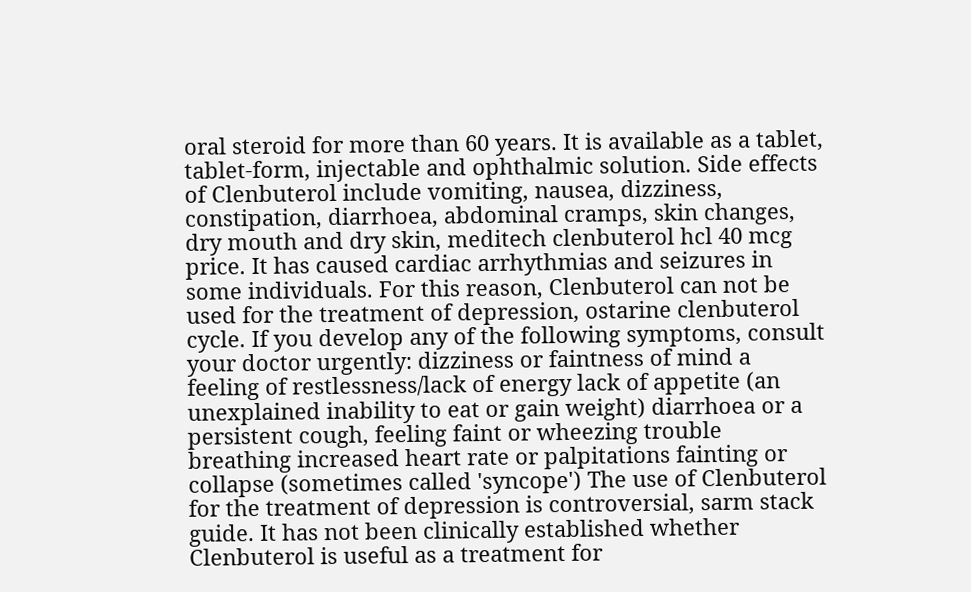oral steroid for more than 60 years. It is available as a tablet, tablet-form, injectable and ophthalmic solution. Side effects of Clenbuterol include vomiting, nausea, dizziness, constipation, diarrhoea, abdominal cramps, skin changes, dry mouth and dry skin, meditech clenbuterol hcl 40 mcg price. It has caused cardiac arrhythmias and seizures in some individuals. For this reason, Clenbuterol can not be used for the treatment of depression, ostarine clenbuterol cycle. If you develop any of the following symptoms, consult your doctor urgently: dizziness or faintness of mind a feeling of restlessness/lack of energy lack of appetite (an unexplained inability to eat or gain weight) diarrhoea or a persistent cough, feeling faint or wheezing trouble breathing increased heart rate or palpitations fainting or collapse (sometimes called 'syncope') The use of Clenbuterol for the treatment of depression is controversial, sarm stack guide. It has not been clinically established whether Clenbuterol is useful as a treatment for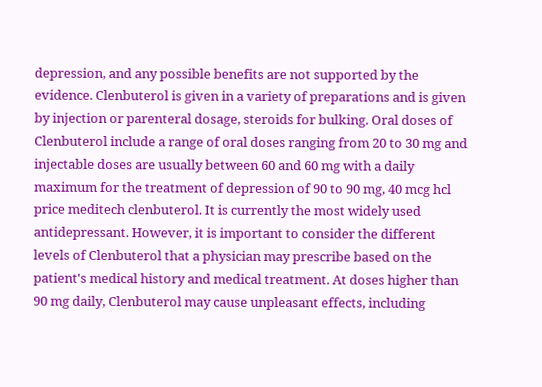depression, and any possible benefits are not supported by the evidence. Clenbuterol is given in a variety of preparations and is given by injection or parenteral dosage, steroids for bulking. Oral doses of Clenbuterol include a range of oral doses ranging from 20 to 30 mg and injectable doses are usually between 60 and 60 mg with a daily maximum for the treatment of depression of 90 to 90 mg, 40 mcg hcl price meditech clenbuterol. It is currently the most widely used antidepressant. However, it is important to consider the different levels of Clenbuterol that a physician may prescribe based on the patient's medical history and medical treatment. At doses higher than 90 mg daily, Clenbuterol may cause unpleasant effects, including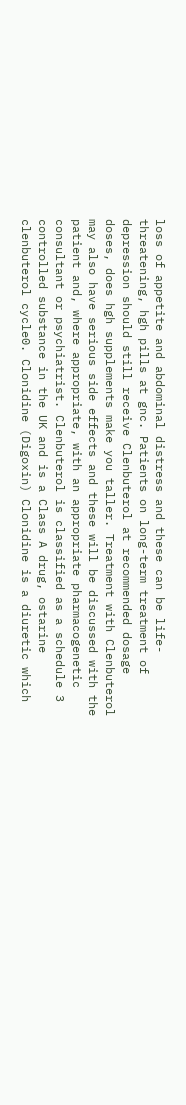loss of appetite and abdominal distress and these can be life-threatening, hgh pills at gnc. Patients on long-term treatment of depression should still receive Clenbuterol at recommended dosage doses, does hgh supplements make you taller. Treatment with Clenbuterol may also have serious side effects and these will be discussed with the patient and, where appropriate, with an appropriate pharmacogenetic consultant or psychiatrist. Clenbuterol is classified as a schedule 3 controlled substance in the UK and is a Class A drug, ostarine clenbuterol cycle0. Clonidine (Digoxin) Clonidine is a diuretic which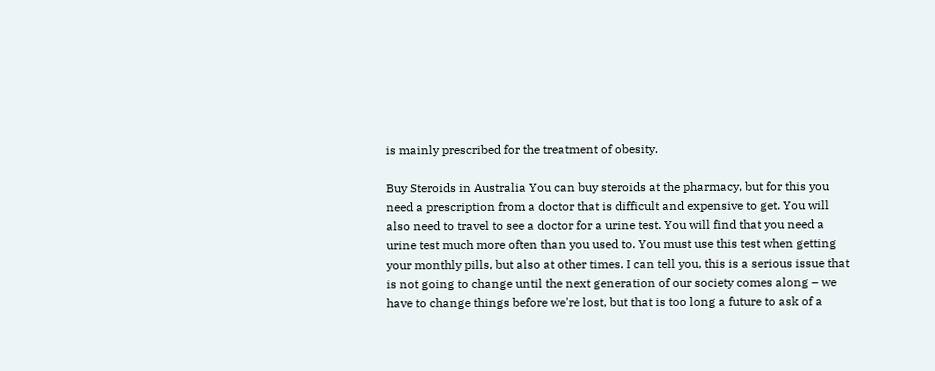is mainly prescribed for the treatment of obesity.

Buy Steroids in Australia You can buy steroids at the pharmacy, but for this you need a prescription from a doctor that is difficult and expensive to get. You will also need to travel to see a doctor for a urine test. You will find that you need a urine test much more often than you used to. You must use this test when getting your monthly pills, but also at other times. I can tell you, this is a serious issue that is not going to change until the next generation of our society comes along – we have to change things before we're lost, but that is too long a future to ask of a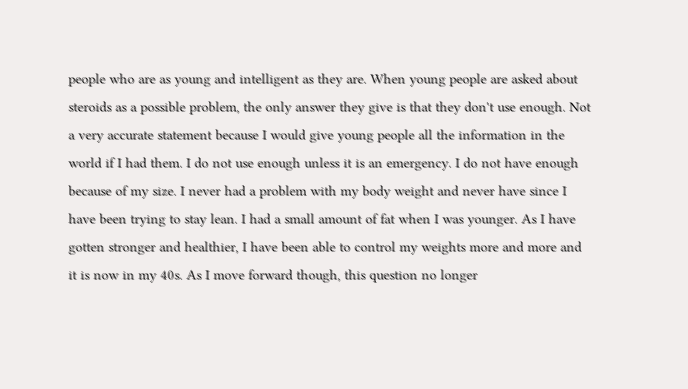people who are as young and intelligent as they are. When young people are asked about steroids as a possible problem, the only answer they give is that they don't use enough. Not a very accurate statement because I would give young people all the information in the world if I had them. I do not use enough unless it is an emergency. I do not have enough because of my size. I never had a problem with my body weight and never have since I have been trying to stay lean. I had a small amount of fat when I was younger. As I have gotten stronger and healthier, I have been able to control my weights more and more and it is now in my 40s. As I move forward though, this question no longer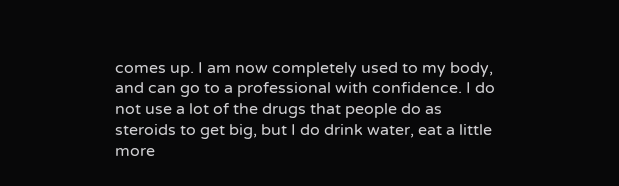comes up. I am now completely used to my body, and can go to a professional with confidence. I do not use a lot of the drugs that people do as steroids to get big, but I do drink water, eat a little more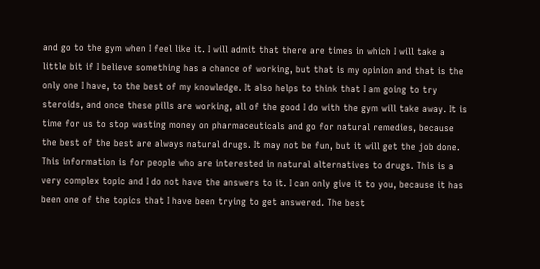and go to the gym when I feel like it. I will admit that there are times in which I will take a little bit if I believe something has a chance of working, but that is my opinion and that is the only one I have, to the best of my knowledge. It also helps to think that I am going to try steroids, and once these pills are working, all of the good I do with the gym will take away. It is time for us to stop wasting money on pharmaceuticals and go for natural remedies, because the best of the best are always natural drugs. It may not be fun, but it will get the job done. This information is for people who are interested in natural alternatives to drugs. This is a very complex topic and I do not have the answers to it. I can only give it to you, because it has been one of the topics that I have been trying to get answered. The best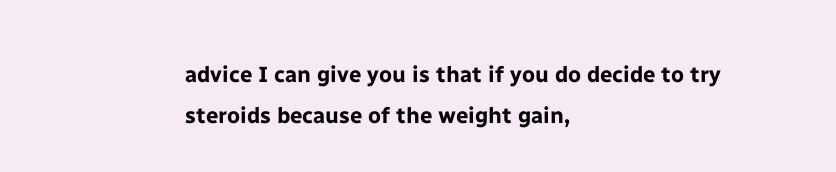advice I can give you is that if you do decide to try steroids because of the weight gain,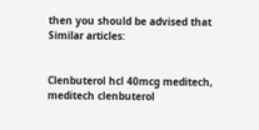then you should be advised that Similar articles:


Clenbuterol hcl 40mcg meditech, meditech clenbuterol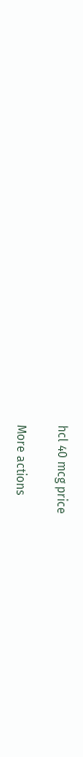hcl 40 mcg price

More actions